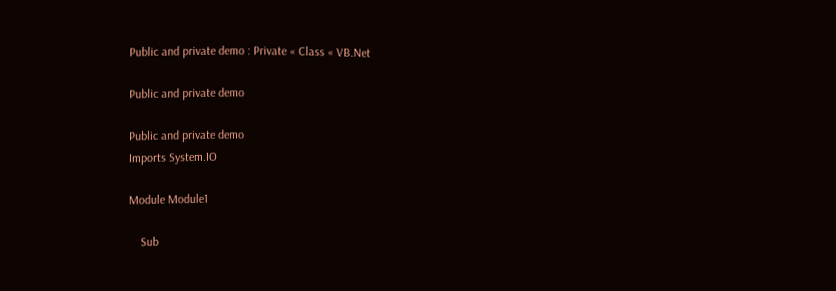Public and private demo : Private « Class « VB.Net

Public and private demo

Public and private demo
Imports System.IO

Module Module1

    Sub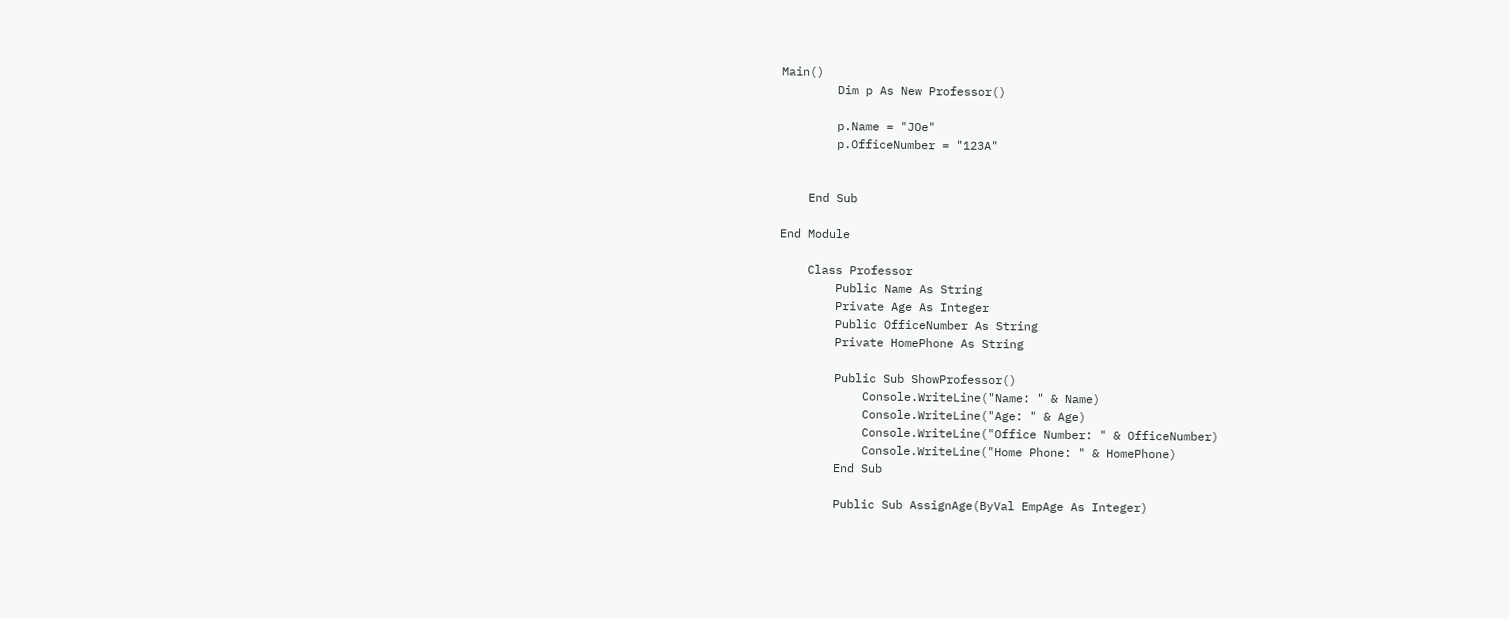Main()
        Dim p As New Professor()

        p.Name = "JOe"
        p.OfficeNumber = "123A"


    End Sub

End Module

    Class Professor
        Public Name As String
        Private Age As Integer
        Public OfficeNumber As String
        Private HomePhone As String

        Public Sub ShowProfessor()
            Console.WriteLine("Name: " & Name)
            Console.WriteLine("Age: " & Age)
            Console.WriteLine("Office Number: " & OfficeNumber)
            Console.WriteLine("Home Phone: " & HomePhone)
        End Sub

        Public Sub AssignAge(ByVal EmpAge As Integer)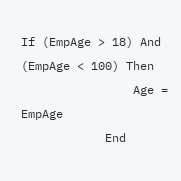If (EmpAge > 18) And (EmpAge < 100) Then
                Age = EmpAge
            End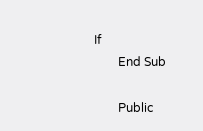If
        End Sub

        Public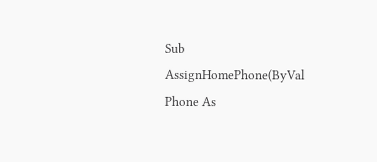Sub AssignHomePhone(ByVal Phone As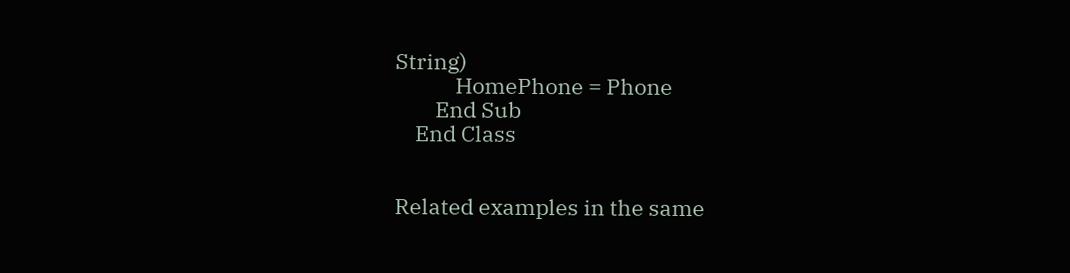String)
            HomePhone = Phone
        End Sub
    End Class


Related examples in the same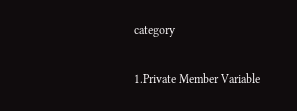category

1.Private Member Variable